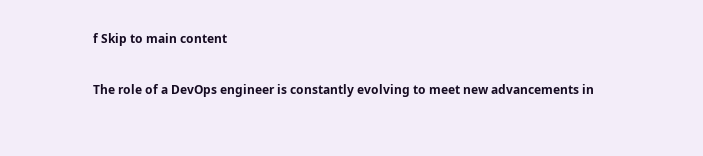f Skip to main content

The role of a DevOps engineer is constantly evolving to meet new advancements in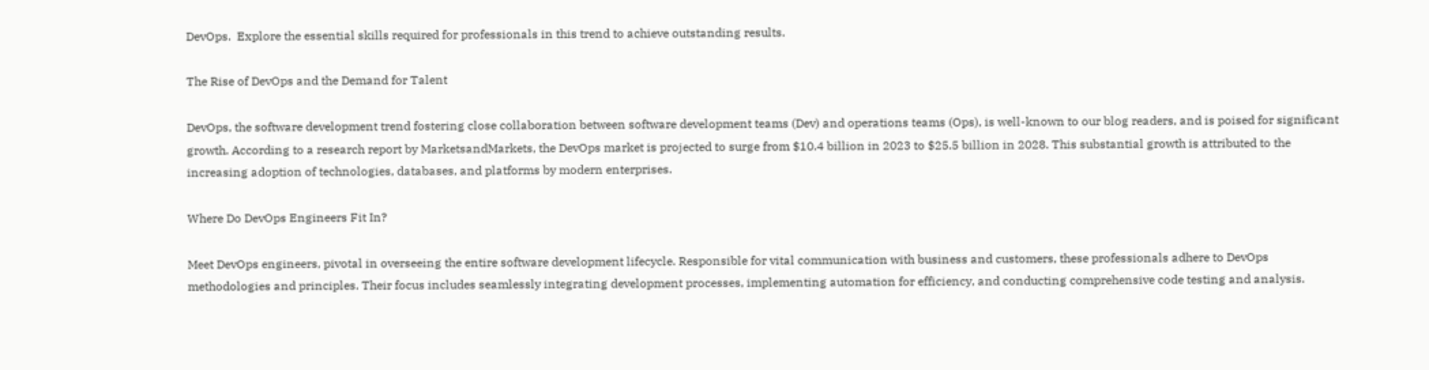DevOps.  Explore the essential skills required for professionals in this trend to achieve outstanding results.

The Rise of DevOps and the Demand for Talent

DevOps, the software development trend fostering close collaboration between software development teams (Dev) and operations teams (Ops), is well-known to our blog readers, and is poised for significant growth. According to a research report by MarketsandMarkets, the DevOps market is projected to surge from $10.4 billion in 2023 to $25.5 billion in 2028. This substantial growth is attributed to the increasing adoption of technologies, databases, and platforms by modern enterprises.

Where Do DevOps Engineers Fit In?

Meet DevOps engineers, pivotal in overseeing the entire software development lifecycle. Responsible for vital communication with business and customers, these professionals adhere to DevOps methodologies and principles. Their focus includes seamlessly integrating development processes, implementing automation for efficiency, and conducting comprehensive code testing and analysis.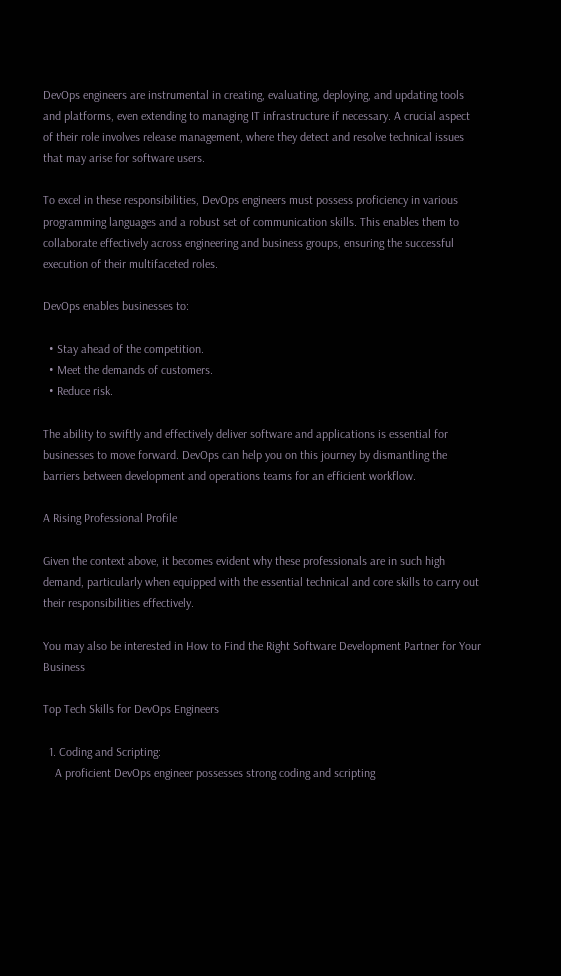DevOps engineers are instrumental in creating, evaluating, deploying, and updating tools and platforms, even extending to managing IT infrastructure if necessary. A crucial aspect of their role involves release management, where they detect and resolve technical issues that may arise for software users.

To excel in these responsibilities, DevOps engineers must possess proficiency in various programming languages and a robust set of communication skills. This enables them to collaborate effectively across engineering and business groups, ensuring the successful execution of their multifaceted roles.

DevOps enables businesses to:

  • Stay ahead of the competition.
  • Meet the demands of customers.
  • Reduce risk.

The ability to swiftly and effectively deliver software and applications is essential for businesses to move forward. DevOps can help you on this journey by dismantling the barriers between development and operations teams for an efficient workflow.

A Rising Professional Profile

Given the context above, it becomes evident why these professionals are in such high demand, particularly when equipped with the essential technical and core skills to carry out their responsibilities effectively.

You may also be interested in How to Find the Right Software Development Partner for Your Business

Top Tech Skills for DevOps Engineers

  1. Coding and Scripting:
    A proficient DevOps engineer possesses strong coding and scripting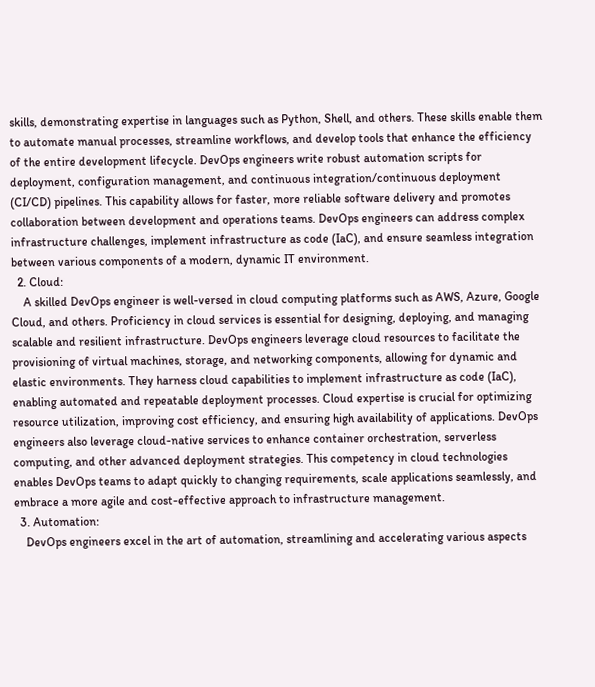skills, demonstrating expertise in languages such as Python, Shell, and others. These skills enable them to automate manual processes, streamline workflows, and develop tools that enhance the efficiency of the entire development lifecycle. DevOps engineers write robust automation scripts for deployment, configuration management, and continuous integration/continuous deployment (CI/CD) pipelines. This capability allows for faster, more reliable software delivery and promotes collaboration between development and operations teams. DevOps engineers can address complex infrastructure challenges, implement infrastructure as code (IaC), and ensure seamless integration between various components of a modern, dynamic IT environment.
  2. Cloud:
    A skilled DevOps engineer is well-versed in cloud computing platforms such as AWS, Azure, Google Cloud, and others. Proficiency in cloud services is essential for designing, deploying, and managing scalable and resilient infrastructure. DevOps engineers leverage cloud resources to facilitate the provisioning of virtual machines, storage, and networking components, allowing for dynamic and elastic environments. They harness cloud capabilities to implement infrastructure as code (IaC), enabling automated and repeatable deployment processes. Cloud expertise is crucial for optimizing resource utilization, improving cost efficiency, and ensuring high availability of applications. DevOps engineers also leverage cloud-native services to enhance container orchestration, serverless computing, and other advanced deployment strategies. This competency in cloud technologies enables DevOps teams to adapt quickly to changing requirements, scale applications seamlessly, and embrace a more agile and cost-effective approach to infrastructure management.
  3. Automation:
    DevOps engineers excel in the art of automation, streamlining and accelerating various aspects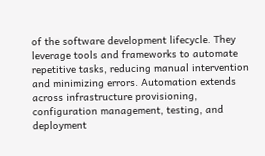of the software development lifecycle. They leverage tools and frameworks to automate repetitive tasks, reducing manual intervention and minimizing errors. Automation extends across infrastructure provisioning, configuration management, testing, and deployment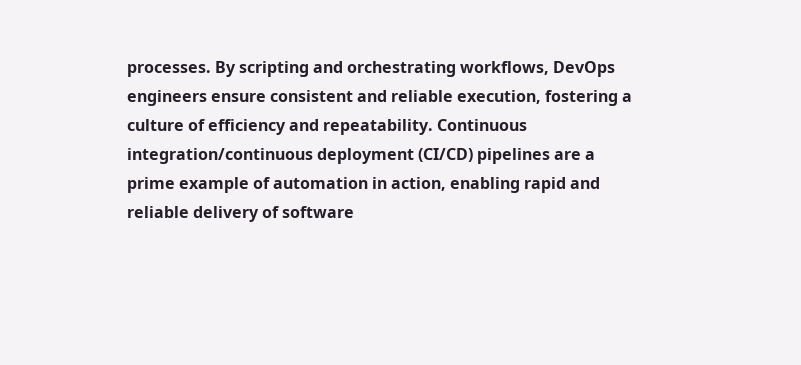processes. By scripting and orchestrating workflows, DevOps engineers ensure consistent and reliable execution, fostering a culture of efficiency and repeatability. Continuous integration/continuous deployment (CI/CD) pipelines are a prime example of automation in action, enabling rapid and reliable delivery of software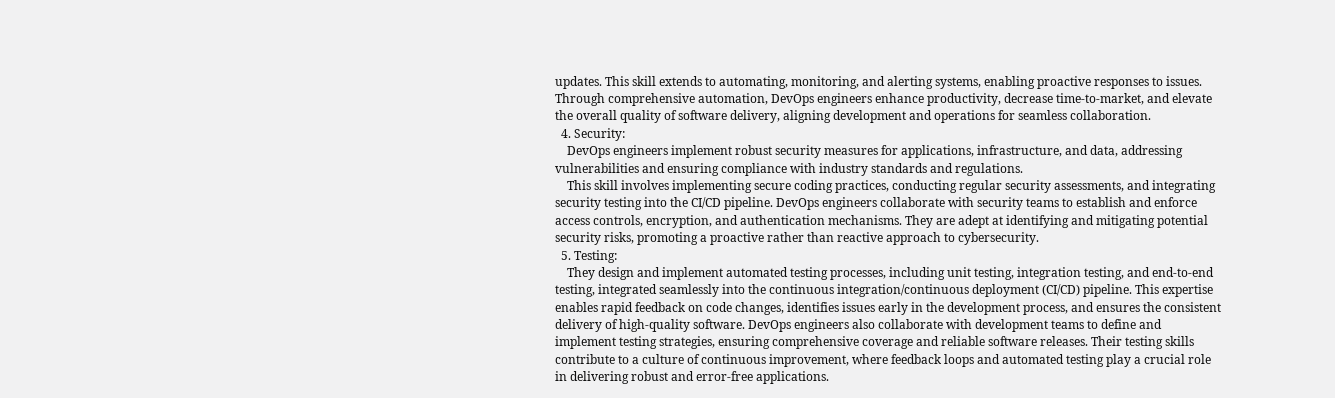updates. This skill extends to automating, monitoring, and alerting systems, enabling proactive responses to issues. Through comprehensive automation, DevOps engineers enhance productivity, decrease time-to-market, and elevate the overall quality of software delivery, aligning development and operations for seamless collaboration.
  4. Security:
    DevOps engineers implement robust security measures for applications, infrastructure, and data, addressing vulnerabilities and ensuring compliance with industry standards and regulations.
    This skill involves implementing secure coding practices, conducting regular security assessments, and integrating security testing into the CI/CD pipeline. DevOps engineers collaborate with security teams to establish and enforce access controls, encryption, and authentication mechanisms. They are adept at identifying and mitigating potential security risks, promoting a proactive rather than reactive approach to cybersecurity.
  5. Testing:
    They design and implement automated testing processes, including unit testing, integration testing, and end-to-end testing, integrated seamlessly into the continuous integration/continuous deployment (CI/CD) pipeline. This expertise enables rapid feedback on code changes, identifies issues early in the development process, and ensures the consistent delivery of high-quality software. DevOps engineers also collaborate with development teams to define and implement testing strategies, ensuring comprehensive coverage and reliable software releases. Their testing skills contribute to a culture of continuous improvement, where feedback loops and automated testing play a crucial role in delivering robust and error-free applications.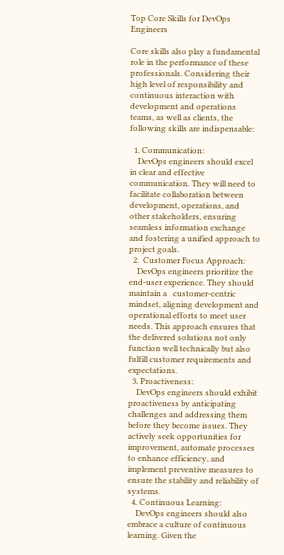Top Core Skills for DevOps Engineers

Core skills also play a fundamental role in the performance of these professionals. Considering their high level of responsibility and continuous interaction with development and operations teams, as well as clients, the following skills are indispensable:

  1. Communication:
    DevOps engineers should excel in clear and effective communication. They will need to facilitate collaboration between development, operations, and other stakeholders, ensuring seamless information exchange and fostering a unified approach to project goals.
  2.  Customer Focus Approach:
    DevOps engineers prioritize the end-user experience. They should maintain a   customer-centric mindset, aligning development and operational efforts to meet user needs. This approach ensures that the delivered solutions not only function well technically but also fulfill customer requirements and expectations.
  3. Proactiveness:
    DevOps engineers should exhibit proactiveness by anticipating challenges and addressing them before they become issues. They actively seek opportunities for improvement, automate processes to enhance efficiency, and implement preventive measures to ensure the stability and reliability of systems.
  4. Continuous Learning:
    DevOps engineers should also embrace a culture of continuous learning. Given the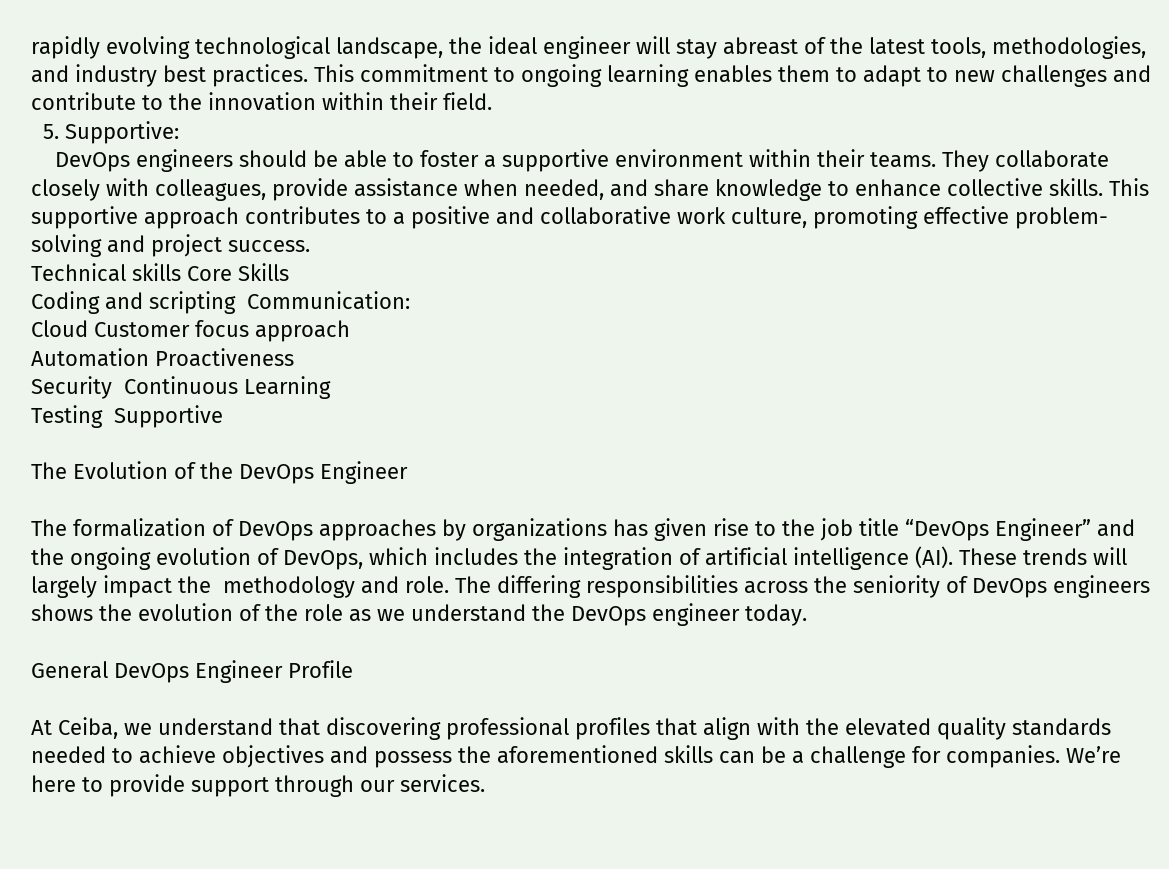rapidly evolving technological landscape, the ideal engineer will stay abreast of the latest tools, methodologies, and industry best practices. This commitment to ongoing learning enables them to adapt to new challenges and contribute to the innovation within their field.
  5. Supportive:
    DevOps engineers should be able to foster a supportive environment within their teams. They collaborate closely with colleagues, provide assistance when needed, and share knowledge to enhance collective skills. This supportive approach contributes to a positive and collaborative work culture, promoting effective problem-solving and project success.
Technical skills Core Skills
Coding and scripting  Communication:
Cloud Customer focus approach
Automation Proactiveness
Security  Continuous Learning
Testing  Supportive

The Evolution of the DevOps Engineer

The formalization of DevOps approaches by organizations has given rise to the job title “DevOps Engineer” and the ongoing evolution of DevOps, which includes the integration of artificial intelligence (AI). These trends will largely impact the  methodology and role. The differing responsibilities across the seniority of DevOps engineers shows the evolution of the role as we understand the DevOps engineer today.

General DevOps Engineer Profile

At Ceiba, we understand that discovering professional profiles that align with the elevated quality standards needed to achieve objectives and possess the aforementioned skills can be a challenge for companies. We’re here to provide support through our services.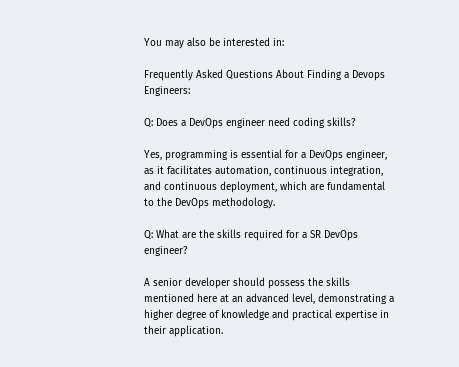You may also be interested in:

Frequently Asked Questions About Finding a Devops Engineers:

Q: Does a DevOps engineer need coding skills?

Yes, programming is essential for a DevOps engineer, as it facilitates automation, continuous integration, and continuous deployment, which are fundamental to the DevOps methodology.

Q: What are the skills required for a SR DevOps engineer?

A senior developer should possess the skills mentioned here at an advanced level, demonstrating a higher degree of knowledge and practical expertise in their application.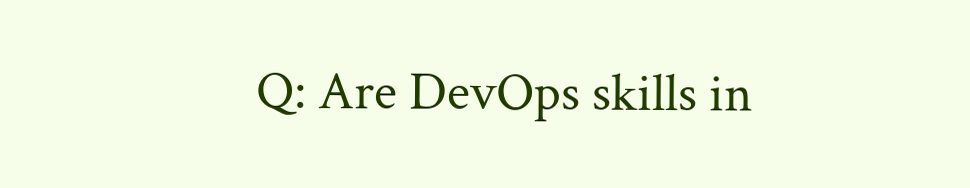Q: Are DevOps skills in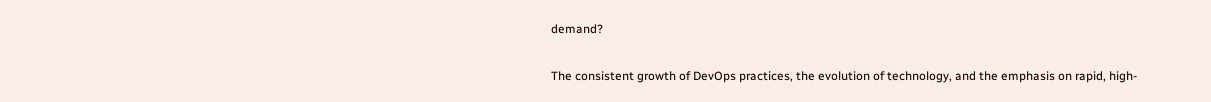demand?

The consistent growth of DevOps practices, the evolution of technology, and the emphasis on rapid, high-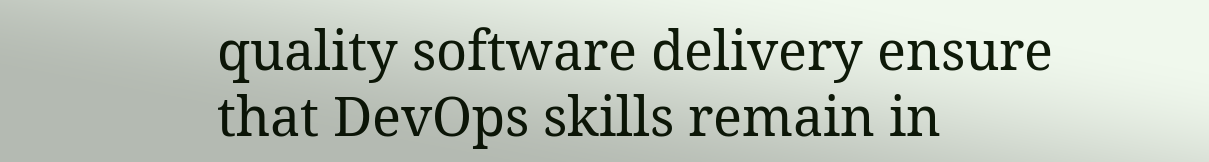quality software delivery ensure that DevOps skills remain in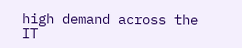high demand across the IT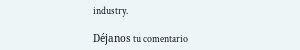industry.

Déjanos tu comentario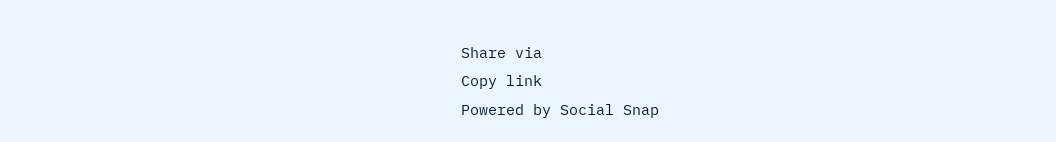Share via
Copy link
Powered by Social Snap